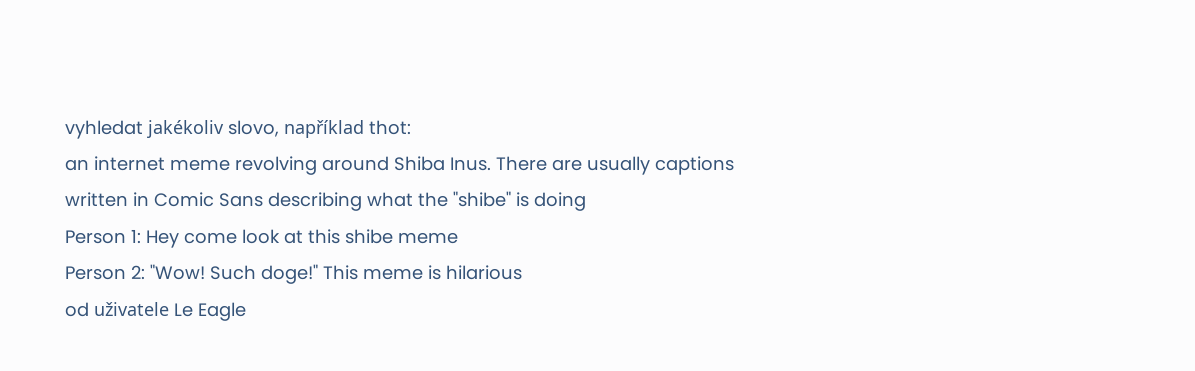vyhledat jakékoliv slovo, například thot:
an internet meme revolving around Shiba Inus. There are usually captions written in Comic Sans describing what the "shibe" is doing
Person 1: Hey come look at this shibe meme
Person 2: "Wow! Such doge!" This meme is hilarious
od uživatele Le Eagle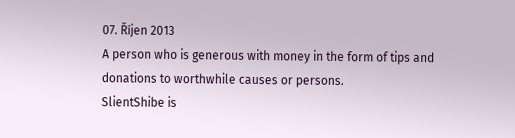07. Říjen 2013
A person who is generous with money in the form of tips and donations to worthwhile causes or persons.
SlientShibe is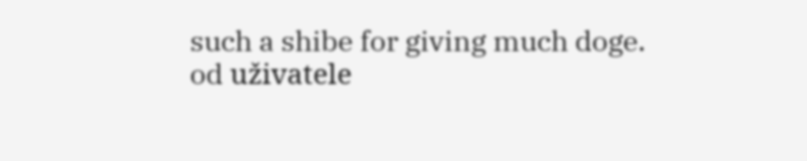such a shibe for giving much doge.
od uživatele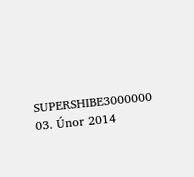SUPERSHIBE3000000 03. Únor 2014